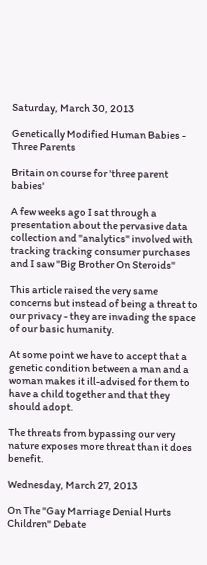Saturday, March 30, 2013

Genetically Modified Human Babies - Three Parents

Britain on course for 'three parent babies'

A few weeks ago I sat through a presentation about the pervasive data collection and "analytics" involved with tracking tracking consumer purchases and I saw "Big Brother On Steroids"

This article raised the very same concerns but instead of being a threat to our privacy - they are invading the space of our basic humanity.

At some point we have to accept that a genetic condition between a man and a woman makes it ill-advised for them to have a child together and that they should adopt.

The threats from bypassing our very nature exposes more threat than it does benefit.

Wednesday, March 27, 2013

On The "Gay Marriage Denial Hurts Children" Debate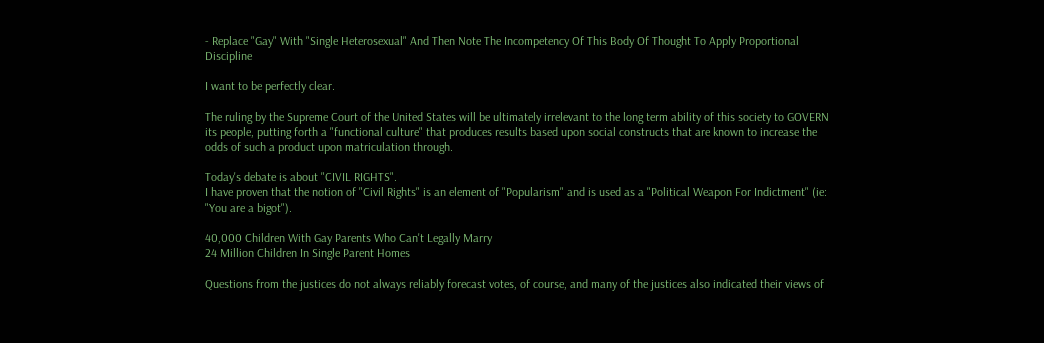- Replace "Gay" With "Single Heterosexual" And Then Note The Incompetency Of This Body Of Thought To Apply Proportional Discipline

I want to be perfectly clear.

The ruling by the Supreme Court of the United States will be ultimately irrelevant to the long term ability of this society to GOVERN its people, putting forth a "functional culture" that produces results based upon social constructs that are known to increase the odds of such a product upon matriculation through.

Today's debate is about "CIVIL RIGHTS".
I have proven that the notion of "Civil Rights" is an element of "Popularism" and is used as a "Political Weapon For Indictment" (ie: "You are a bigot").

40,000 Children With Gay Parents Who Can't Legally Marry
24 Million Children In Single Parent Homes

Questions from the justices do not always reliably forecast votes, of course, and many of the justices also indicated their views of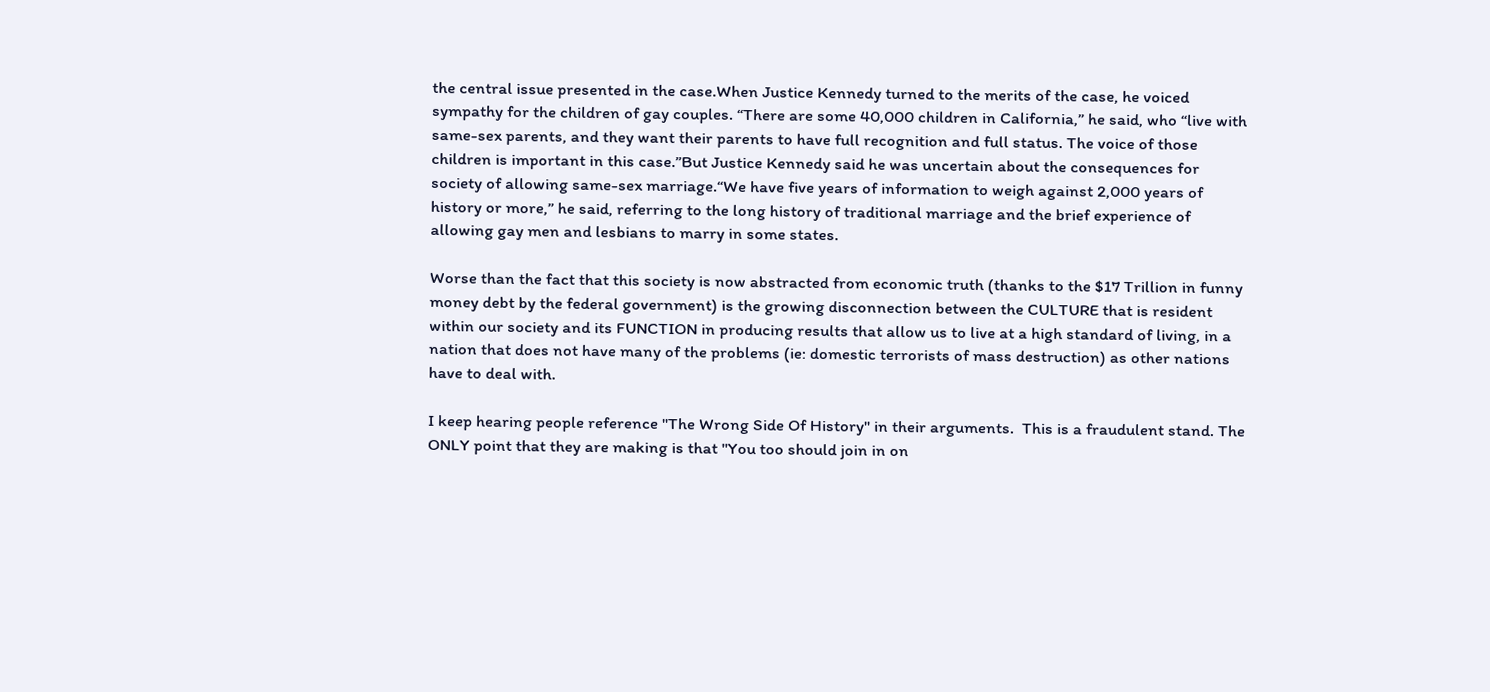the central issue presented in the case.When Justice Kennedy turned to the merits of the case, he voiced sympathy for the children of gay couples. “There are some 40,000 children in California,” he said, who “live with same-sex parents, and they want their parents to have full recognition and full status. The voice of those children is important in this case.”But Justice Kennedy said he was uncertain about the consequences for society of allowing same-sex marriage.“We have five years of information to weigh against 2,000 years of history or more,” he said, referring to the long history of traditional marriage and the brief experience of allowing gay men and lesbians to marry in some states.

Worse than the fact that this society is now abstracted from economic truth (thanks to the $17 Trillion in funny money debt by the federal government) is the growing disconnection between the CULTURE that is resident within our society and its FUNCTION in producing results that allow us to live at a high standard of living, in a nation that does not have many of the problems (ie: domestic terrorists of mass destruction) as other nations have to deal with.

I keep hearing people reference "The Wrong Side Of History" in their arguments.  This is a fraudulent stand. The ONLY point that they are making is that "You too should join in on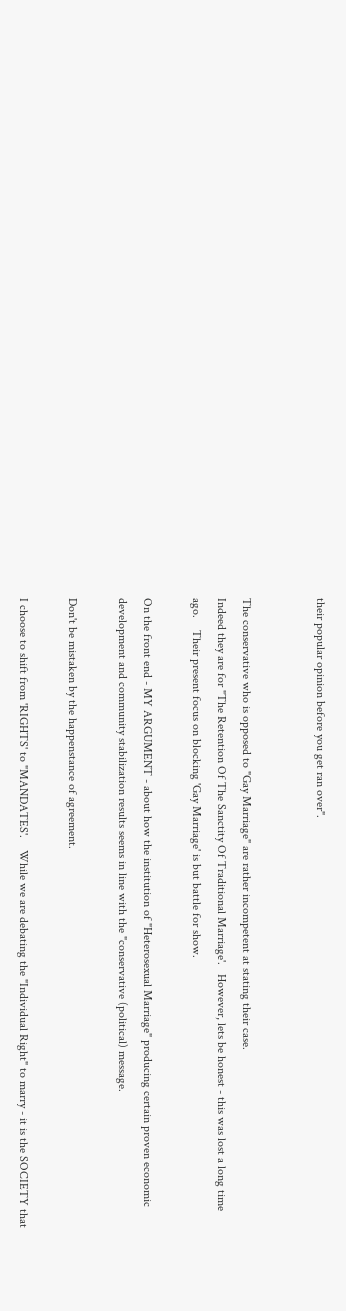their popular opinion before you get ran over".


The conservative who is opposed to "Gay Marriage" are rather incompetent at stating their case.
Indeed they are for "The Retention Of The Sanctity Of Traditional Marriage'.   However, lets be honest - this was lost a long time ago.    Their present focus on blocking 'Gay Marriage' is but battle for show.

On the front end - MY ARGUMENT - about how the institution of "Heterosexual Marriage" producing certain proven economic development and community stabilization results seems in line with the "conservative (political) message.

Don't be mistaken by the happenstance of agreement.

I choose to shift from 'RIGHTS' to "MANDATES'.    While we are debating the "Individual Right" to marry - it is the SOCIETY that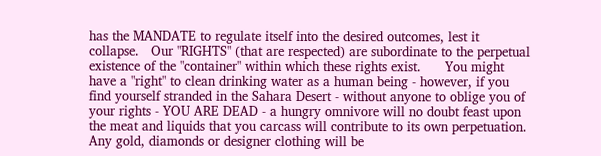has the MANDATE to regulate itself into the desired outcomes, lest it collapse.   Our "RIGHTS" (that are respected) are subordinate to the perpetual existence of the "container" within which these rights exist.      You might have a "right" to clean drinking water as a human being - however, if you find yourself stranded in the Sahara Desert - without anyone to oblige you of your rights - YOU ARE DEAD - a hungry omnivore will no doubt feast upon the meat and liquids that you carcass will contribute to its own perpetuation.    Any gold, diamonds or designer clothing will be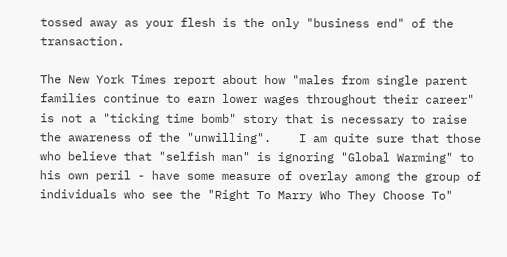tossed away as your flesh is the only "business end" of the transaction.

The New York Times report about how "males from single parent families continue to earn lower wages throughout their career" is not a "ticking time bomb" story that is necessary to raise the awareness of the "unwilling".    I am quite sure that those who believe that "selfish man" is ignoring "Global Warming" to his own peril - have some measure of overlay among the group of individuals who see the "Right To Marry Who They Choose To"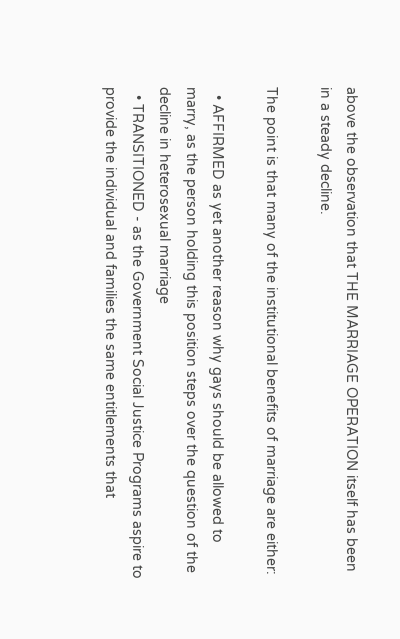above the observation that THE MARRIAGE OPERATION itself has been in a steady decline.

The point is that many of the institutional benefits of marriage are either:

  • AFFIRMED as yet another reason why gays should be allowed to marry, as the person holding this position steps over the question of the decline in heterosexual marriage
  • TRANSITIONED - as the Government Social Justice Programs aspire to provide the individual and families the same entitlements that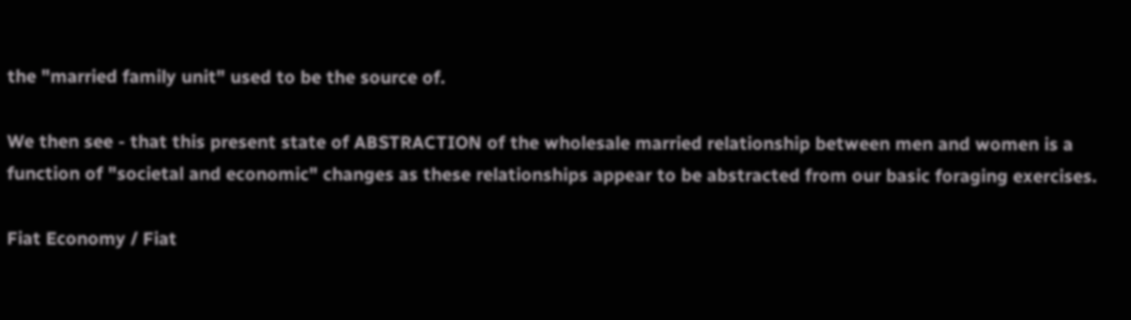the "married family unit" used to be the source of.

We then see - that this present state of ABSTRACTION of the wholesale married relationship between men and women is a function of "societal and economic" changes as these relationships appear to be abstracted from our basic foraging exercises.

Fiat Economy / Fiat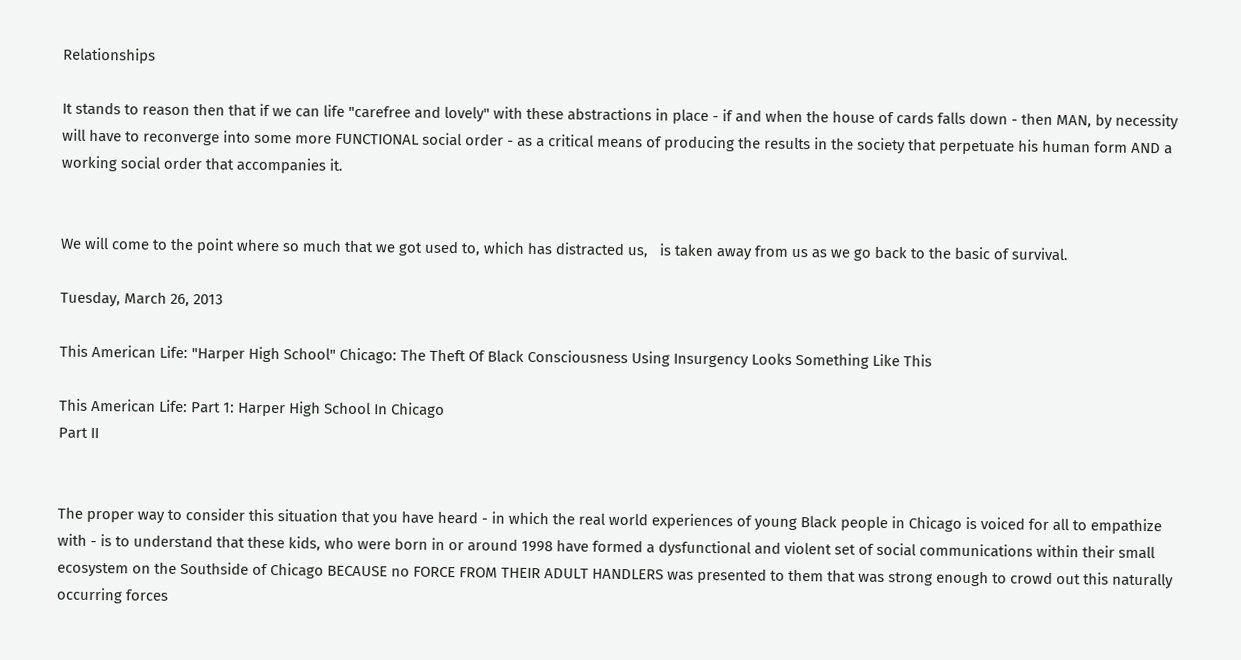Relationships

It stands to reason then that if we can life "carefree and lovely" with these abstractions in place - if and when the house of cards falls down - then MAN, by necessity will have to reconverge into some more FUNCTIONAL social order - as a critical means of producing the results in the society that perpetuate his human form AND a working social order that accompanies it.


We will come to the point where so much that we got used to, which has distracted us,   is taken away from us as we go back to the basic of survival.

Tuesday, March 26, 2013

This American Life: "Harper High School" Chicago: The Theft Of Black Consciousness Using Insurgency Looks Something Like This

This American Life: Part 1: Harper High School In Chicago
Part II


The proper way to consider this situation that you have heard - in which the real world experiences of young Black people in Chicago is voiced for all to empathize with - is to understand that these kids, who were born in or around 1998 have formed a dysfunctional and violent set of social communications within their small ecosystem on the Southside of Chicago BECAUSE no FORCE FROM THEIR ADULT HANDLERS was presented to them that was strong enough to crowd out this naturally occurring forces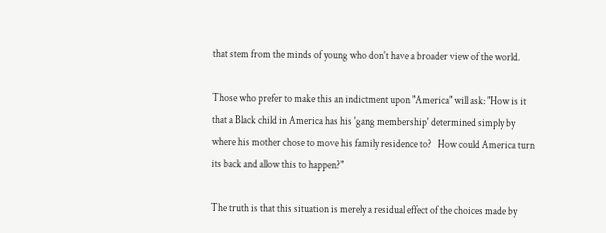that stem from the minds of young who don't have a broader view of the world.

Those who prefer to make this an indictment upon "America" will ask: "How is it that a Black child in America has his 'gang membership' determined simply by where his mother chose to move his family residence to?   How could America turn its back and allow this to happen?"

The truth is that this situation is merely a residual effect of the choices made by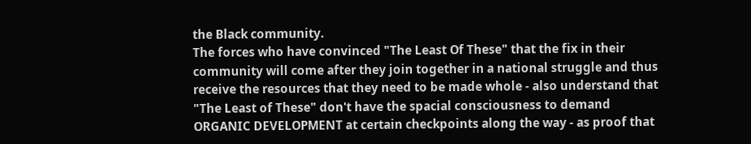the Black community.
The forces who have convinced "The Least Of These" that the fix in their community will come after they join together in a national struggle and thus receive the resources that they need to be made whole - also understand that "The Least of These" don't have the spacial consciousness to demand ORGANIC DEVELOPMENT at certain checkpoints along the way - as proof that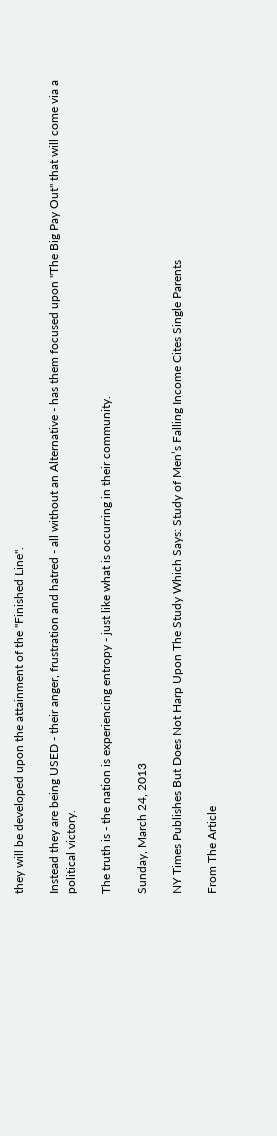they will be developed upon the attainment of the "Finished Line".

Instead they are being USED - their anger, frustration and hatred - all without an Alternative - has them focused upon "The Big Pay Out" that will come via a political victory.

The truth is - the nation is experiencing entropy - just like what is occurring in their community.

Sunday, March 24, 2013

NY Times Publishes But Does Not Harp Upon The Study Which Says: Study of Men’s Falling Income Cites Single Parents

From The Article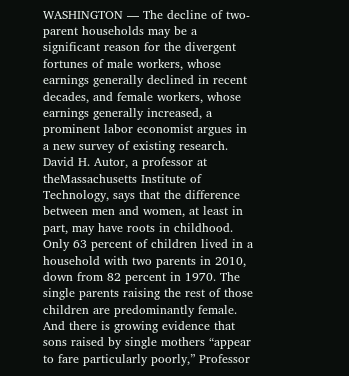WASHINGTON — The decline of two-parent households may be a significant reason for the divergent fortunes of male workers, whose earnings generally declined in recent decades, and female workers, whose earnings generally increased, a prominent labor economist argues in a new survey of existing research.
David H. Autor, a professor at theMassachusetts Institute of Technology, says that the difference between men and women, at least in part, may have roots in childhood. Only 63 percent of children lived in a household with two parents in 2010, down from 82 percent in 1970. The single parents raising the rest of those children are predominantly female. And there is growing evidence that sons raised by single mothers “appear to fare particularly poorly,” Professor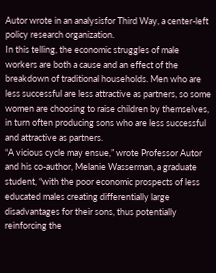Autor wrote in an analysisfor Third Way, a center-left policy research organization.
In this telling, the economic struggles of male workers are both a cause and an effect of the breakdown of traditional households. Men who are less successful are less attractive as partners, so some women are choosing to raise children by themselves, in turn often producing sons who are less successful and attractive as partners.
“A vicious cycle may ensue,” wrote Professor Autor and his co-author, Melanie Wasserman, a graduate student, “with the poor economic prospects of less educated males creating differentially large disadvantages for their sons, thus potentially reinforcing the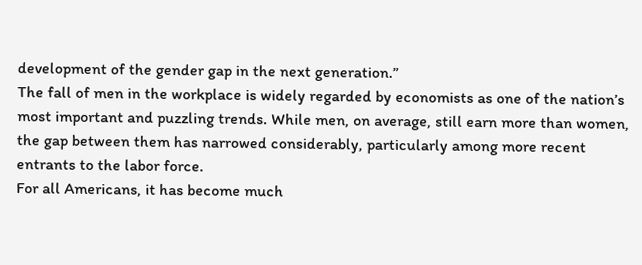development of the gender gap in the next generation.”
The fall of men in the workplace is widely regarded by economists as one of the nation’s most important and puzzling trends. While men, on average, still earn more than women, the gap between them has narrowed considerably, particularly among more recent entrants to the labor force.
For all Americans, it has become much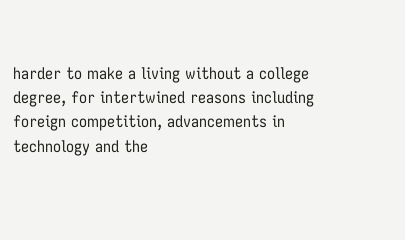harder to make a living without a college degree, for intertwined reasons including foreign competition, advancements in technology and the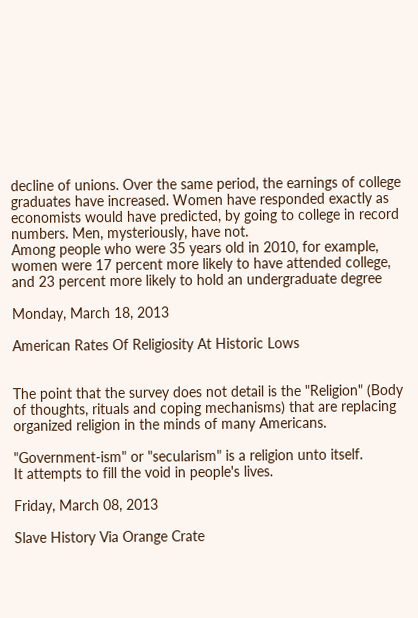decline of unions. Over the same period, the earnings of college graduates have increased. Women have responded exactly as economists would have predicted, by going to college in record numbers. Men, mysteriously, have not.
Among people who were 35 years old in 2010, for example, women were 17 percent more likely to have attended college, and 23 percent more likely to hold an undergraduate degree

Monday, March 18, 2013

American Rates Of Religiosity At Historic Lows


The point that the survey does not detail is the "Religion" (Body of thoughts, rituals and coping mechanisms) that are replacing organized religion in the minds of many Americans.

"Government-ism" or "secularism" is a religion unto itself.
It attempts to fill the void in people's lives.

Friday, March 08, 2013

Slave History Via Orange Crate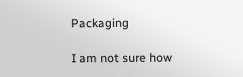Packaging

I am not sure how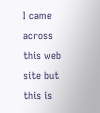I came across this web site but this is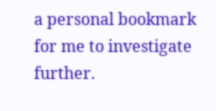a personal bookmark for me to investigate further.